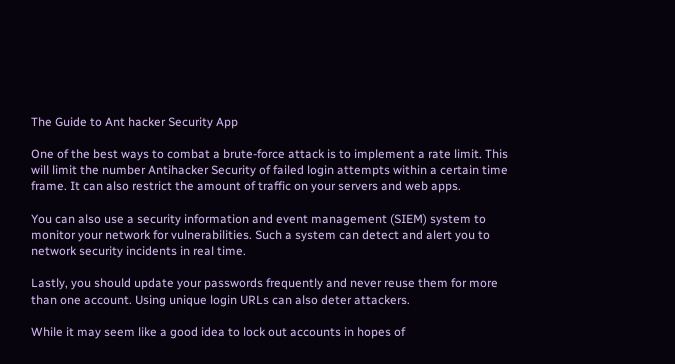The Guide to Ant hacker Security App

One of the best ways to combat a brute-force attack is to implement a rate limit. This will limit the number Antihacker Security of failed login attempts within a certain time frame. It can also restrict the amount of traffic on your servers and web apps.

You can also use a security information and event management (SIEM) system to monitor your network for vulnerabilities. Such a system can detect and alert you to network security incidents in real time.

Lastly, you should update your passwords frequently and never reuse them for more than one account. Using unique login URLs can also deter attackers.

While it may seem like a good idea to lock out accounts in hopes of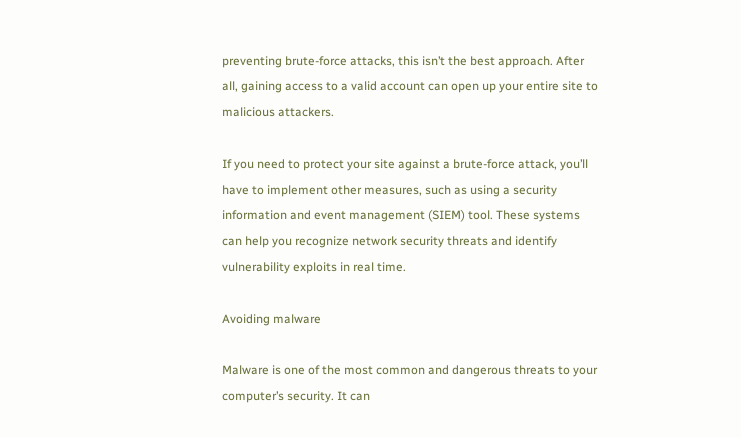preventing brute-force attacks, this isn’t the best approach. After all, gaining access to a valid account can open up your entire site to malicious attackers.

If you need to protect your site against a brute-force attack, you’ll have to implement other measures, such as using a security information and event management (SIEM) tool. These systems can help you recognize network security threats and identify vulnerability exploits in real time.

Avoiding malware

Malware is one of the most common and dangerous threats to your computer’s security. It can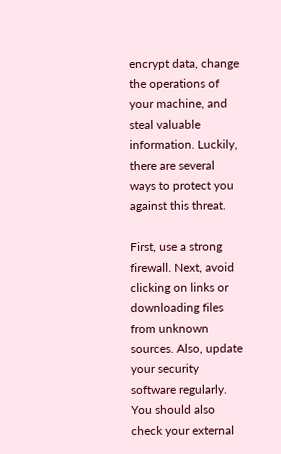encrypt data, change the operations of your machine, and steal valuable information. Luckily, there are several ways to protect you against this threat.

First, use a strong firewall. Next, avoid clicking on links or downloading files from unknown sources. Also, update your security software regularly. You should also check your external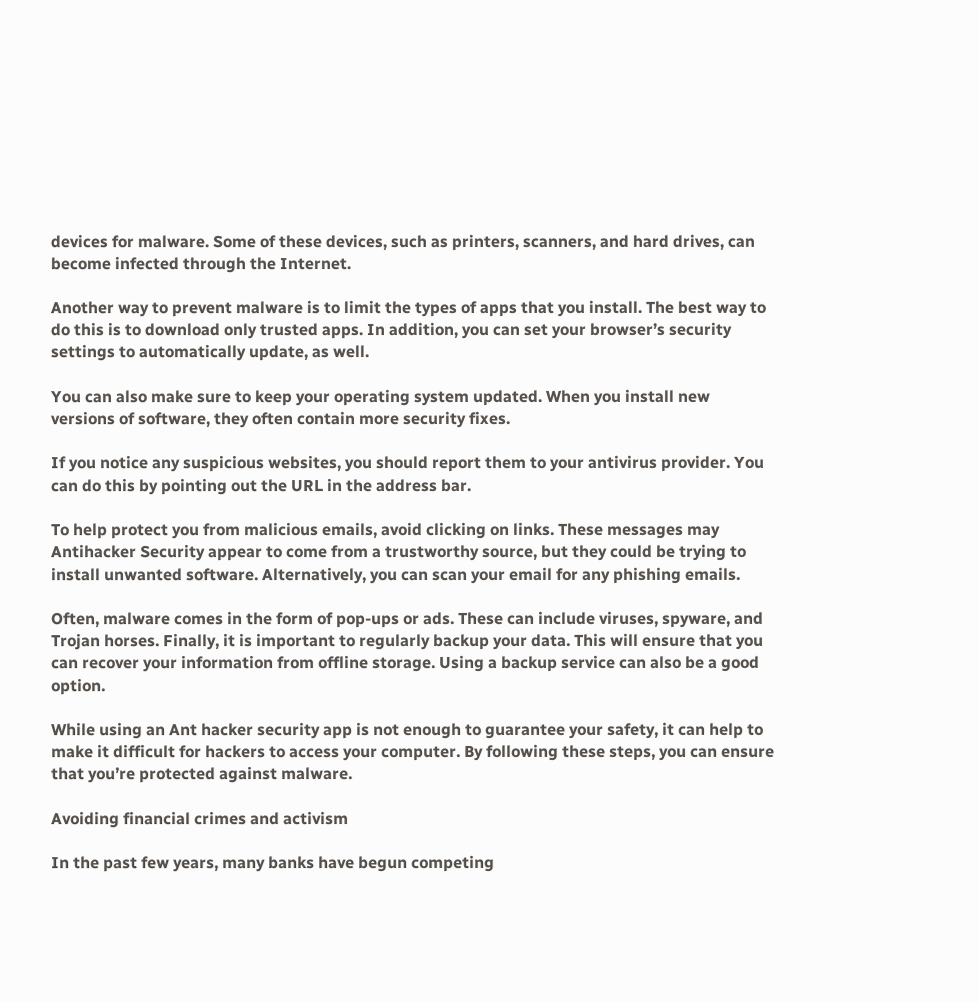devices for malware. Some of these devices, such as printers, scanners, and hard drives, can become infected through the Internet.

Another way to prevent malware is to limit the types of apps that you install. The best way to do this is to download only trusted apps. In addition, you can set your browser’s security settings to automatically update, as well.

You can also make sure to keep your operating system updated. When you install new versions of software, they often contain more security fixes.

If you notice any suspicious websites, you should report them to your antivirus provider. You can do this by pointing out the URL in the address bar.

To help protect you from malicious emails, avoid clicking on links. These messages may Antihacker Security appear to come from a trustworthy source, but they could be trying to install unwanted software. Alternatively, you can scan your email for any phishing emails.

Often, malware comes in the form of pop-ups or ads. These can include viruses, spyware, and Trojan horses. Finally, it is important to regularly backup your data. This will ensure that you can recover your information from offline storage. Using a backup service can also be a good option.

While using an Ant hacker security app is not enough to guarantee your safety, it can help to make it difficult for hackers to access your computer. By following these steps, you can ensure that you’re protected against malware.

Avoiding financial crimes and activism

In the past few years, many banks have begun competing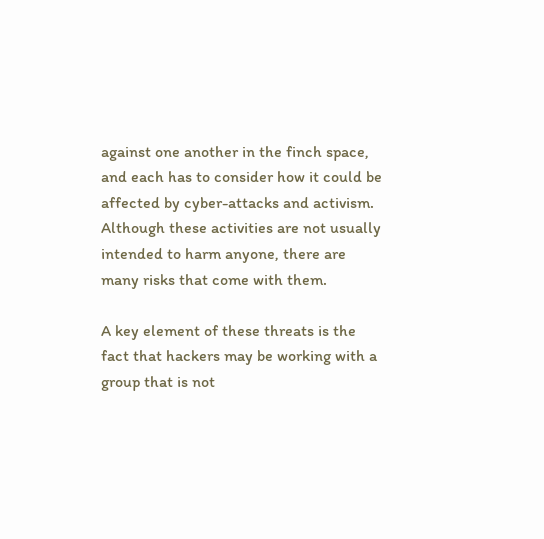against one another in the finch space, and each has to consider how it could be affected by cyber-attacks and activism. Although these activities are not usually intended to harm anyone, there are many risks that come with them.

A key element of these threats is the fact that hackers may be working with a group that is not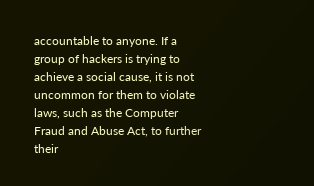accountable to anyone. If a group of hackers is trying to achieve a social cause, it is not uncommon for them to violate laws, such as the Computer Fraud and Abuse Act, to further their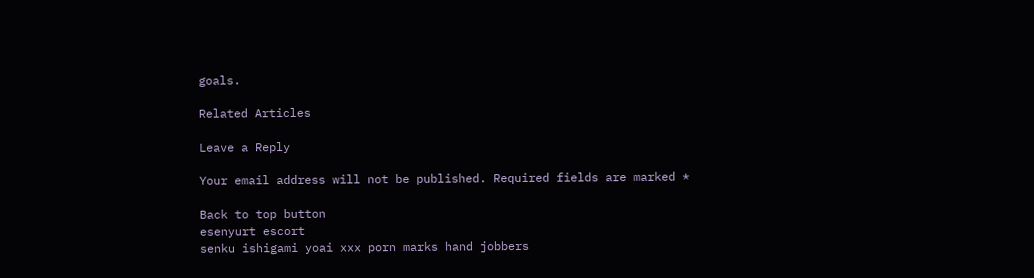goals.

Related Articles

Leave a Reply

Your email address will not be published. Required fields are marked *

Back to top button
esenyurt escort
senku ishigami yoai xxx porn marks hand jobbers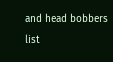and head bobbers list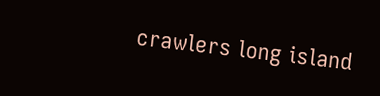crawlers long island